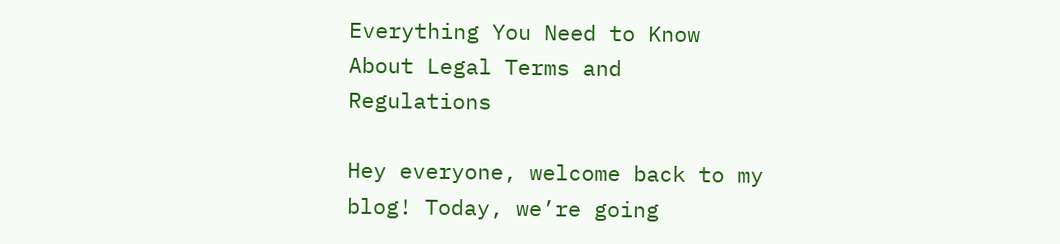Everything You Need to Know About Legal Terms and Regulations

Hey everyone, welcome back to my blog! Today, we’re going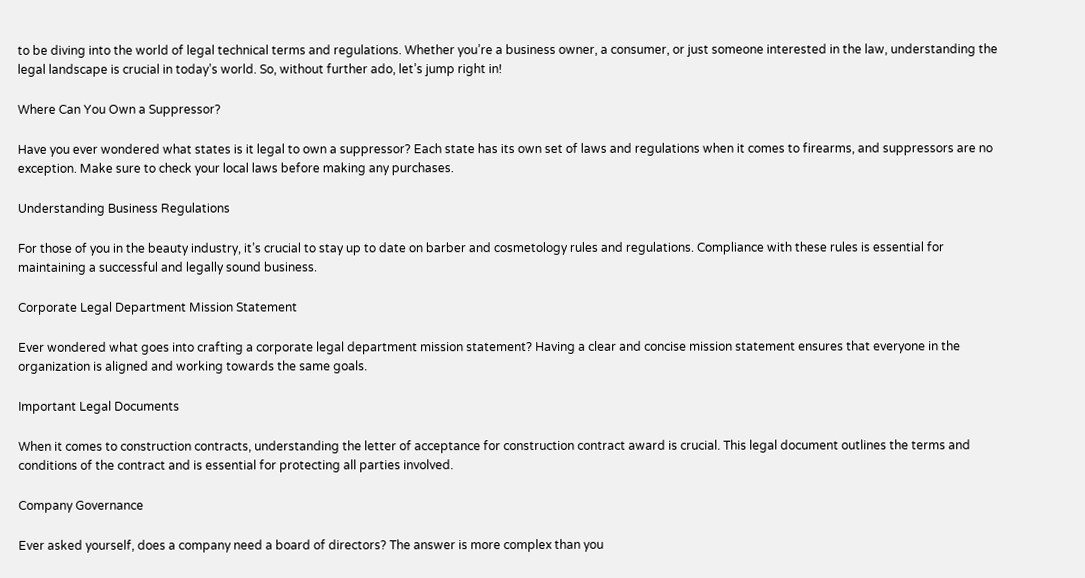to be diving into the world of legal technical terms and regulations. Whether you’re a business owner, a consumer, or just someone interested in the law, understanding the legal landscape is crucial in today’s world. So, without further ado, let’s jump right in!

Where Can You Own a Suppressor?

Have you ever wondered what states is it legal to own a suppressor? Each state has its own set of laws and regulations when it comes to firearms, and suppressors are no exception. Make sure to check your local laws before making any purchases.

Understanding Business Regulations

For those of you in the beauty industry, it’s crucial to stay up to date on barber and cosmetology rules and regulations. Compliance with these rules is essential for maintaining a successful and legally sound business.

Corporate Legal Department Mission Statement

Ever wondered what goes into crafting a corporate legal department mission statement? Having a clear and concise mission statement ensures that everyone in the organization is aligned and working towards the same goals.

Important Legal Documents

When it comes to construction contracts, understanding the letter of acceptance for construction contract award is crucial. This legal document outlines the terms and conditions of the contract and is essential for protecting all parties involved.

Company Governance

Ever asked yourself, does a company need a board of directors? The answer is more complex than you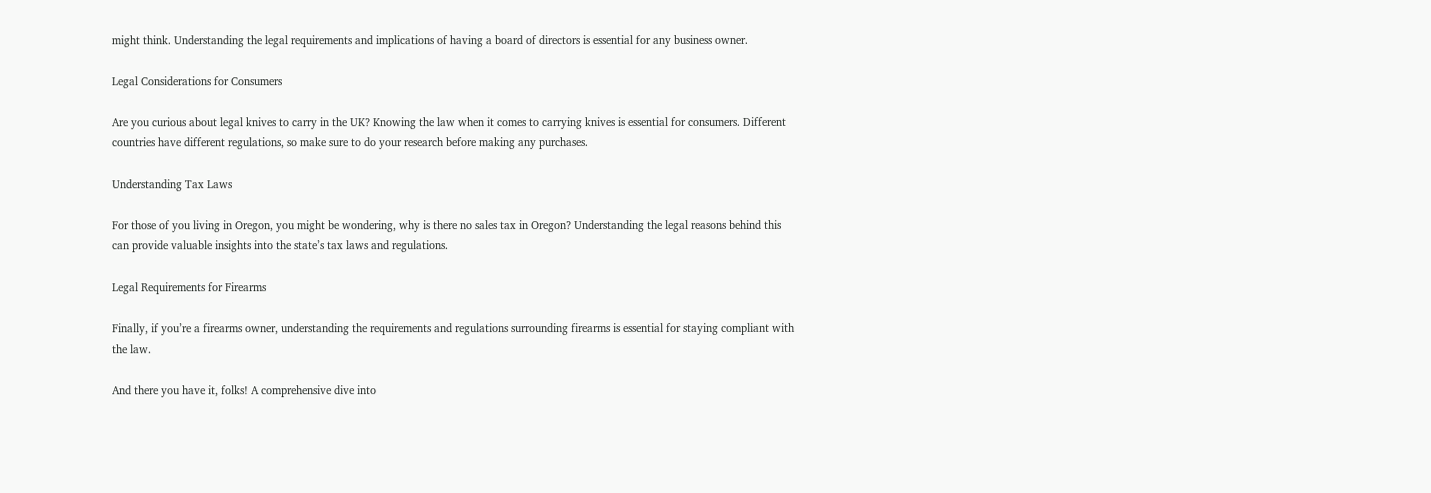might think. Understanding the legal requirements and implications of having a board of directors is essential for any business owner.

Legal Considerations for Consumers

Are you curious about legal knives to carry in the UK? Knowing the law when it comes to carrying knives is essential for consumers. Different countries have different regulations, so make sure to do your research before making any purchases.

Understanding Tax Laws

For those of you living in Oregon, you might be wondering, why is there no sales tax in Oregon? Understanding the legal reasons behind this can provide valuable insights into the state’s tax laws and regulations.

Legal Requirements for Firearms

Finally, if you’re a firearms owner, understanding the requirements and regulations surrounding firearms is essential for staying compliant with the law.

And there you have it, folks! A comprehensive dive into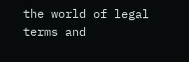the world of legal terms and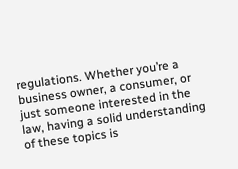regulations. Whether you’re a business owner, a consumer, or just someone interested in the law, having a solid understanding of these topics is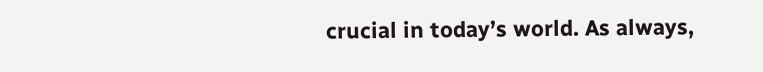crucial in today’s world. As always,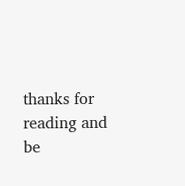thanks for reading and be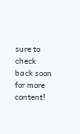sure to check back soon for more content!